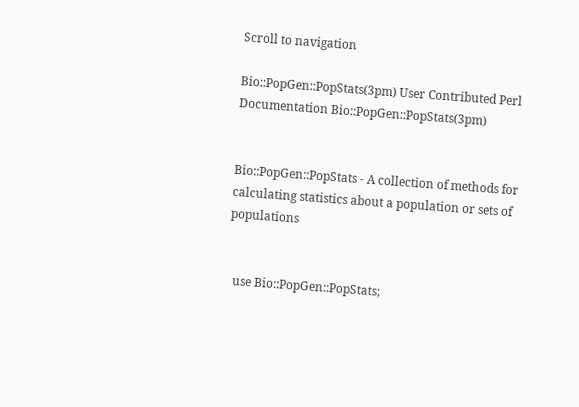Scroll to navigation

Bio::PopGen::PopStats(3pm) User Contributed Perl Documentation Bio::PopGen::PopStats(3pm)


Bio::PopGen::PopStats - A collection of methods for calculating statistics about a population or sets of populations


  use Bio::PopGen::PopStats;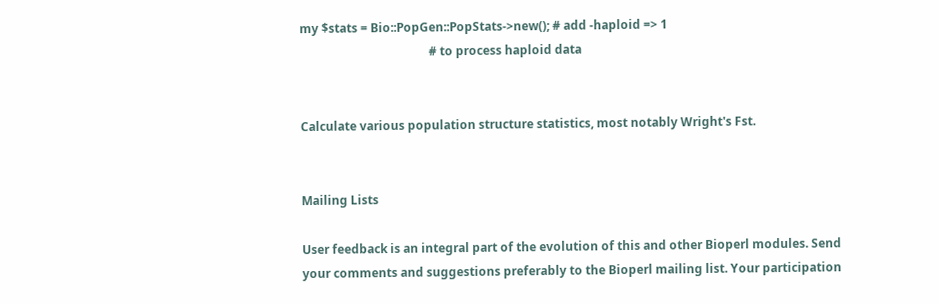my $stats = Bio::PopGen::PopStats->new(); # add -haploid => 1
                                           # to process haploid data


Calculate various population structure statistics, most notably Wright's Fst.


Mailing Lists

User feedback is an integral part of the evolution of this and other Bioperl modules. Send your comments and suggestions preferably to the Bioperl mailing list. Your participation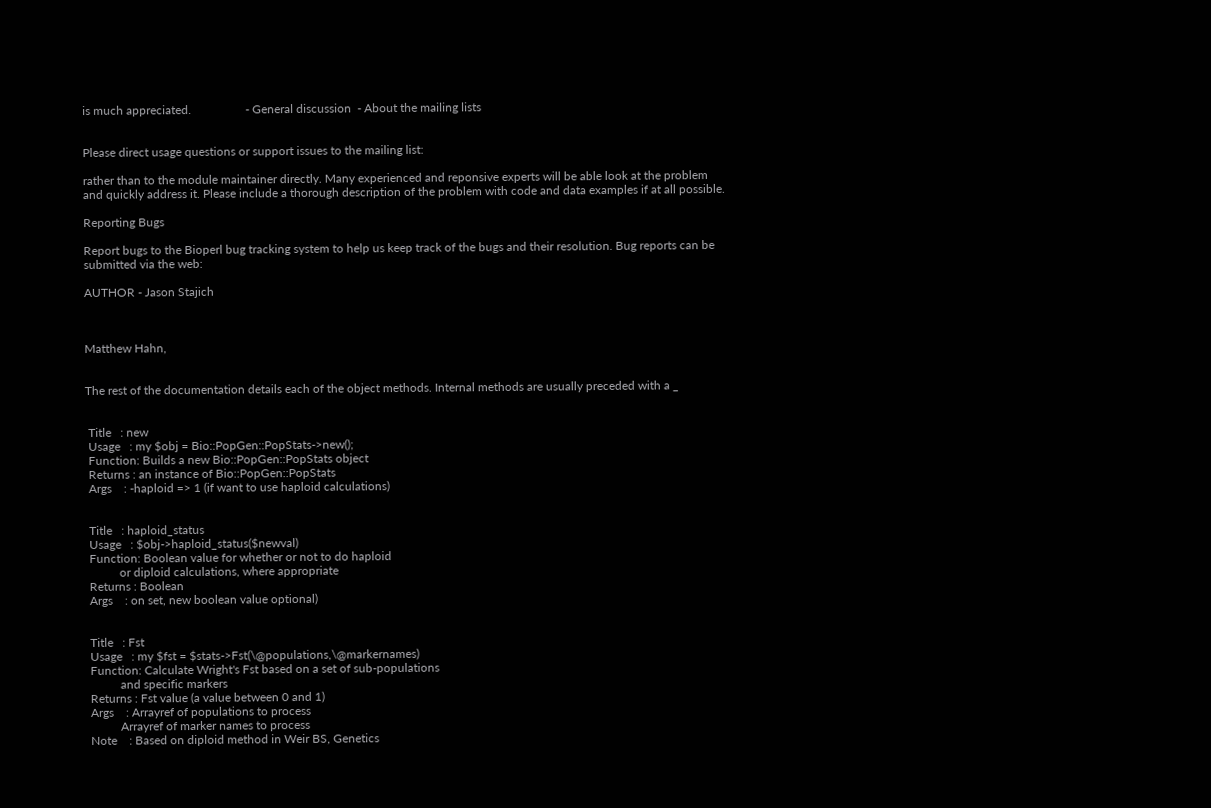is much appreciated.                  - General discussion  - About the mailing lists


Please direct usage questions or support issues to the mailing list:

rather than to the module maintainer directly. Many experienced and reponsive experts will be able look at the problem and quickly address it. Please include a thorough description of the problem with code and data examples if at all possible.

Reporting Bugs

Report bugs to the Bioperl bug tracking system to help us keep track of the bugs and their resolution. Bug reports can be submitted via the web:

AUTHOR - Jason Stajich



Matthew Hahn,


The rest of the documentation details each of the object methods. Internal methods are usually preceded with a _


 Title   : new
 Usage   : my $obj = Bio::PopGen::PopStats->new();
 Function: Builds a new Bio::PopGen::PopStats object
 Returns : an instance of Bio::PopGen::PopStats
 Args    : -haploid => 1 (if want to use haploid calculations)


 Title   : haploid_status
 Usage   : $obj->haploid_status($newval)
 Function: Boolean value for whether or not to do haploid
           or diploid calculations, where appropriate
 Returns : Boolean
 Args    : on set, new boolean value optional)


 Title   : Fst
 Usage   : my $fst = $stats->Fst(\@populations,\@markernames)
 Function: Calculate Wright's Fst based on a set of sub-populations
           and specific markers
 Returns : Fst value (a value between 0 and 1)
 Args    : Arrayref of populations to process
           Arrayref of marker names to process
 Note    : Based on diploid method in Weir BS, Genetics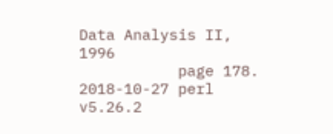Data Analysis II, 1996
           page 178.
2018-10-27 perl v5.26.2